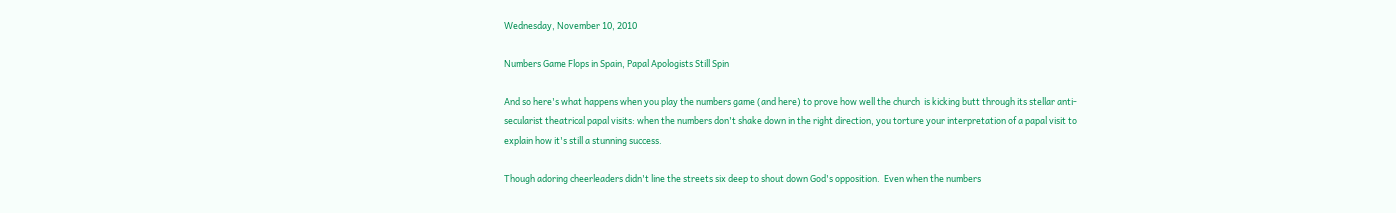Wednesday, November 10, 2010

Numbers Game Flops in Spain, Papal Apologists Still Spin

And so here's what happens when you play the numbers game (and here) to prove how well the church  is kicking butt through its stellar anti-secularist theatrical papal visits: when the numbers don't shake down in the right direction, you torture your interpretation of a papal visit to explain how it's still a stunning success.

Though adoring cheerleaders didn't line the streets six deep to shout down God's opposition.  Even when the numbers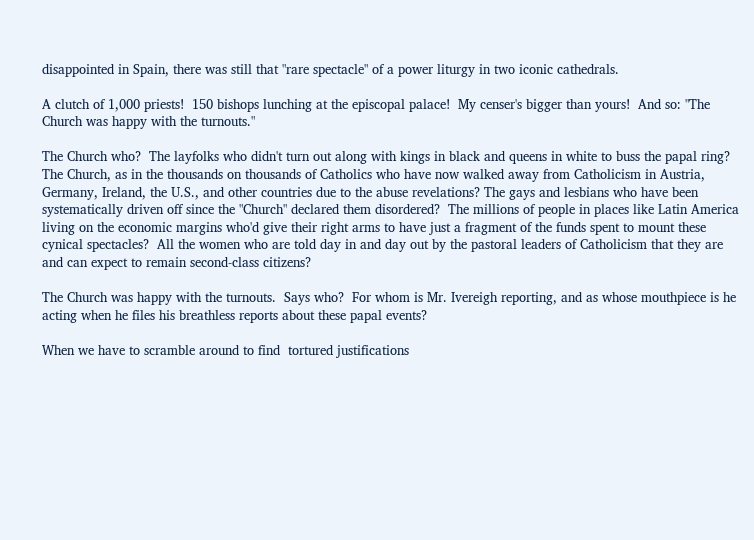disappointed in Spain, there was still that "rare spectacle" of a power liturgy in two iconic cathedrals.

A clutch of 1,000 priests!  150 bishops lunching at the episcopal palace!  My censer's bigger than yours!  And so: "The Church was happy with the turnouts."

The Church who?  The layfolks who didn't turn out along with kings in black and queens in white to buss the papal ring?  The Church, as in the thousands on thousands of Catholics who have now walked away from Catholicism in Austria, Germany, Ireland, the U.S., and other countries due to the abuse revelations? The gays and lesbians who have been systematically driven off since the "Church" declared them disordered?  The millions of people in places like Latin America living on the economic margins who'd give their right arms to have just a fragment of the funds spent to mount these cynical spectacles?  All the women who are told day in and day out by the pastoral leaders of Catholicism that they are and can expect to remain second-class citizens?

The Church was happy with the turnouts.  Says who?  For whom is Mr. Ivereigh reporting, and as whose mouthpiece is he acting when he files his breathless reports about these papal events?

When we have to scramble around to find  tortured justifications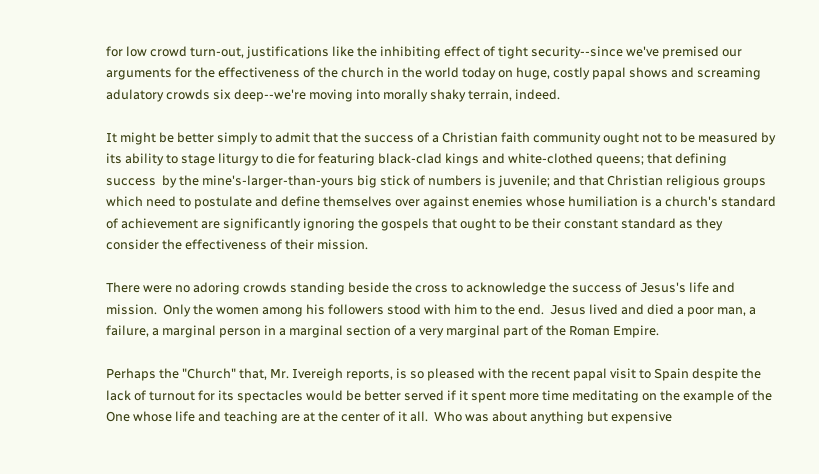for low crowd turn-out, justifications like the inhibiting effect of tight security--since we've premised our arguments for the effectiveness of the church in the world today on huge, costly papal shows and screaming adulatory crowds six deep--we're moving into morally shaky terrain, indeed.

It might be better simply to admit that the success of a Christian faith community ought not to be measured by its ability to stage liturgy to die for featuring black-clad kings and white-clothed queens; that defining success  by the mine's-larger-than-yours big stick of numbers is juvenile; and that Christian religious groups which need to postulate and define themselves over against enemies whose humiliation is a church's standard of achievement are significantly ignoring the gospels that ought to be their constant standard as they consider the effectiveness of their mission.

There were no adoring crowds standing beside the cross to acknowledge the success of Jesus's life and mission.  Only the women among his followers stood with him to the end.  Jesus lived and died a poor man, a failure, a marginal person in a marginal section of a very marginal part of the Roman Empire.

Perhaps the "Church" that, Mr. Ivereigh reports, is so pleased with the recent papal visit to Spain despite the lack of turnout for its spectacles would be better served if it spent more time meditating on the example of the One whose life and teaching are at the center of it all.  Who was about anything but expensive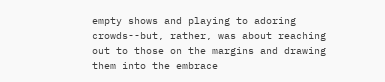empty shows and playing to adoring crowds--but, rather, was about reaching out to those on the margins and drawing them into the embrace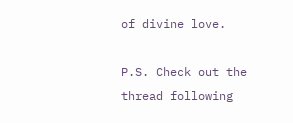of divine love.

P.S. Check out the thread following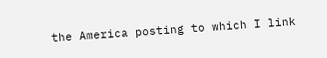the America posting to which I link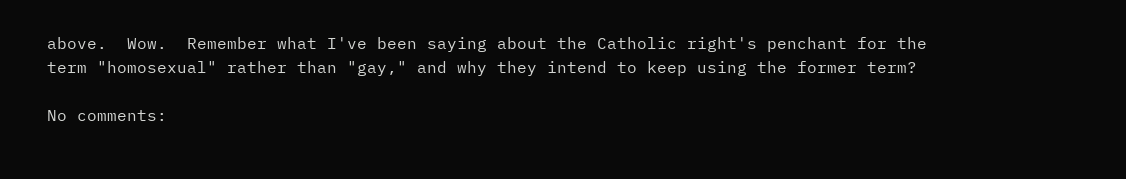above.  Wow.  Remember what I've been saying about the Catholic right's penchant for the term "homosexual" rather than "gay," and why they intend to keep using the former term?

No comments: